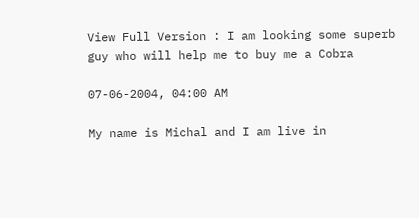View Full Version : I am looking some superb guy who will help me to buy me a Cobra

07-06-2004, 04:00 AM

My name is Michal and I am live in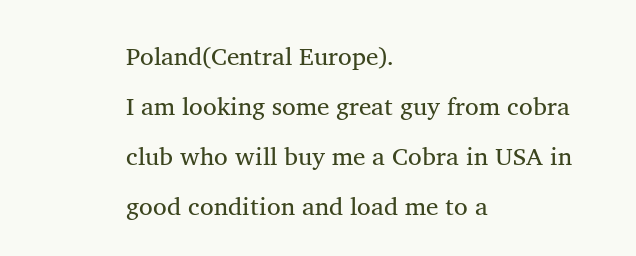Poland(Central Europe).
I am looking some great guy from cobra club who will buy me a Cobra in USA in good condition and load me to a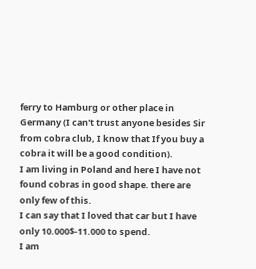ferry to Hamburg or other place in Germany (I can't trust anyone besides Sir from cobra club, I know that If you buy a cobra it will be a good condition).
I am living in Poland and here I have not found cobras in good shape. there are only few of this.
I can say that I loved that car but I have only 10.000$-11.000 to spend.
I am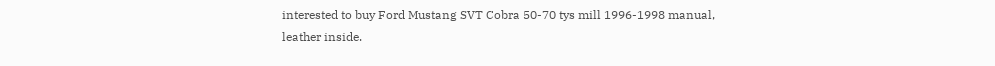interested to buy Ford Mustang SVT Cobra 50-70 tys mill 1996-1998 manual, leather inside.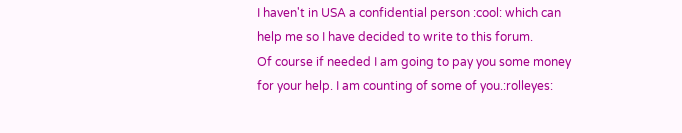I haven't in USA a confidential person :cool: which can help me so I have decided to write to this forum.
Of course if needed I am going to pay you some money for your help. I am counting of some of you.:rolleyes: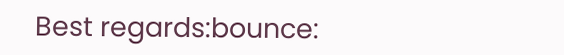Best regards:bounce: